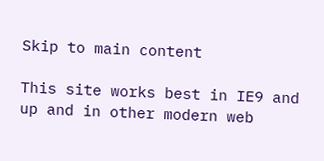Skip to main content

This site works best in IE9 and up and in other modern web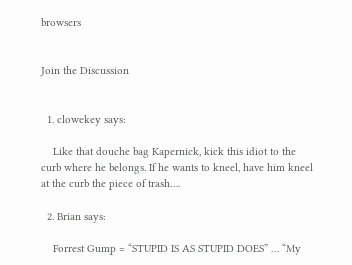browsers


Join the Discussion


  1. clowekey says:

    Like that douche bag Kapernick, kick this idiot to the curb where he belongs. If he wants to kneel, have him kneel at the curb the piece of trash….

  2. Brian says:

    Forrest Gump = “STUPID IS AS STUPID DOES” … “My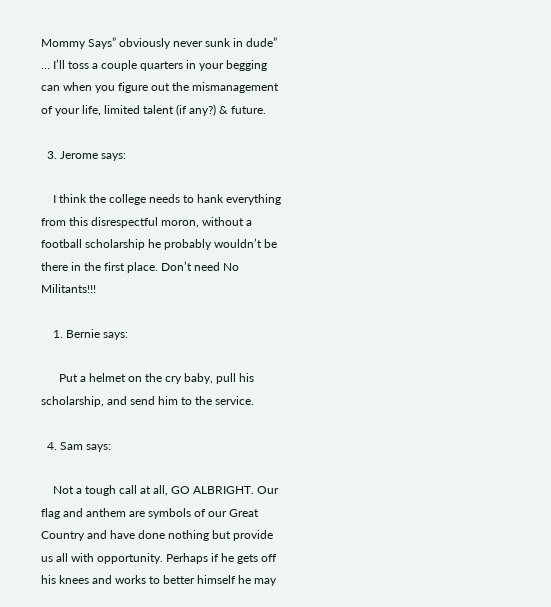Mommy Says” obviously never sunk in dude” … I’ll toss a couple quarters in your begging can when you figure out the mismanagement of your life, limited talent (if any?) & future.

  3. Jerome says:

    I think the college needs to hank everything from this disrespectful moron, without a football scholarship he probably wouldn’t be there in the first place. Don’t need No Militants!!!

    1. Bernie says:

      Put a helmet on the cry baby, pull his scholarship, and send him to the service.

  4. Sam says:

    Not a tough call at all, GO ALBRIGHT. Our flag and anthem are symbols of our Great Country and have done nothing but provide us all with opportunity. Perhaps if he gets off his knees and works to better himself he may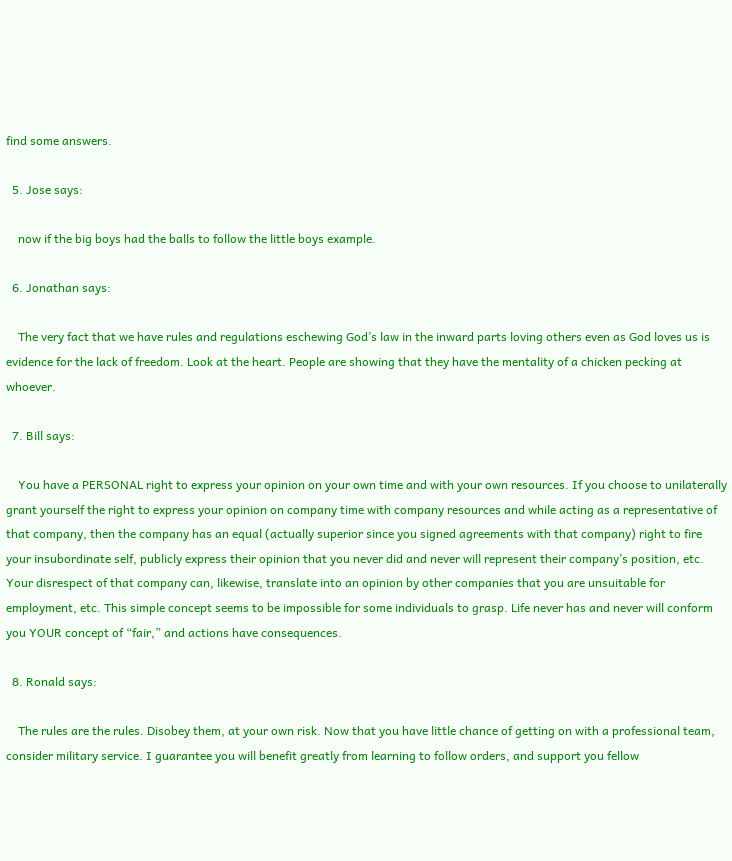find some answers.

  5. Jose says:

    now if the big boys had the balls to follow the little boys example.

  6. Jonathan says:

    The very fact that we have rules and regulations eschewing God’s law in the inward parts loving others even as God loves us is evidence for the lack of freedom. Look at the heart. People are showing that they have the mentality of a chicken pecking at whoever.

  7. Bill says:

    You have a PERSONAL right to express your opinion on your own time and with your own resources. If you choose to unilaterally grant yourself the right to express your opinion on company time with company resources and while acting as a representative of that company, then the company has an equal (actually superior since you signed agreements with that company) right to fire your insubordinate self, publicly express their opinion that you never did and never will represent their company’s position, etc. Your disrespect of that company can, likewise, translate into an opinion by other companies that you are unsuitable for employment, etc. This simple concept seems to be impossible for some individuals to grasp. Life never has and never will conform you YOUR concept of “fair,” and actions have consequences.

  8. Ronald says:

    The rules are the rules. Disobey them, at your own risk. Now that you have little chance of getting on with a professional team, consider military service. I guarantee you will benefit greatly from learning to follow orders, and support you fellow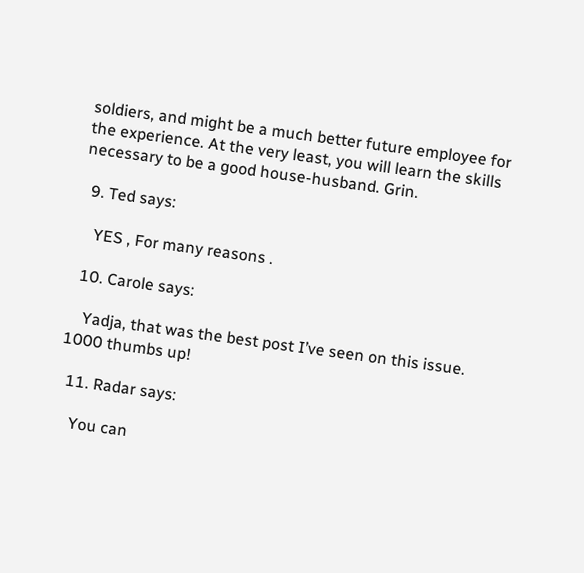soldiers, and might be a much better future employee for the experience. At the very least, you will learn the skills necessary to be a good house-husband. Grin.

  9. Ted says:

    YES , For many reasons .

  10. Carole says:

    Yadja, that was the best post I’ve seen on this issue. 1000 thumbs up!

  11. Radar says:

    You can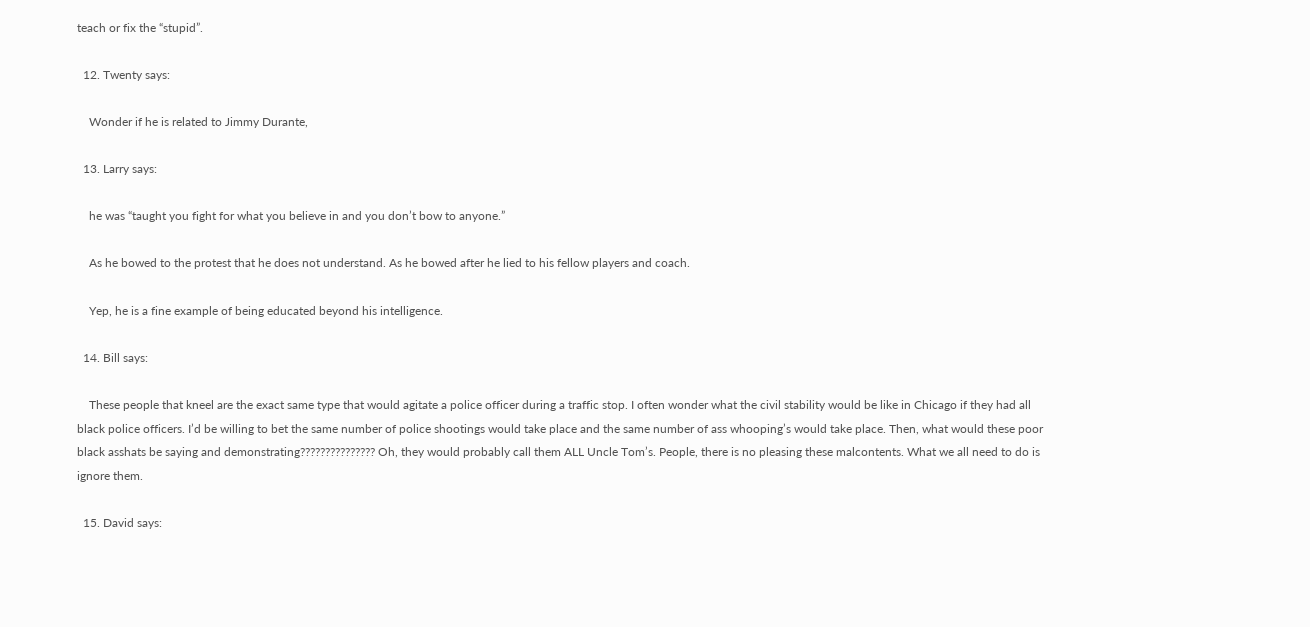teach or fix the “stupid”.

  12. Twenty says:

    Wonder if he is related to Jimmy Durante,

  13. Larry says:

    he was “taught you fight for what you believe in and you don’t bow to anyone.”

    As he bowed to the protest that he does not understand. As he bowed after he lied to his fellow players and coach.

    Yep, he is a fine example of being educated beyond his intelligence.

  14. Bill says:

    These people that kneel are the exact same type that would agitate a police officer during a traffic stop. I often wonder what the civil stability would be like in Chicago if they had all black police officers. I’d be willing to bet the same number of police shootings would take place and the same number of ass whooping’s would take place. Then, what would these poor black asshats be saying and demonstrating??????????????? Oh, they would probably call them ALL Uncle Tom’s. People, there is no pleasing these malcontents. What we all need to do is ignore them.

  15. David says: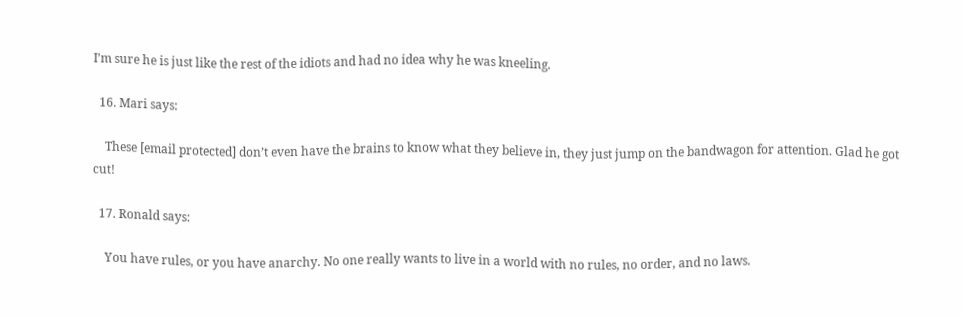I’m sure he is just like the rest of the idiots and had no idea why he was kneeling.

  16. Mari says:

    These [email protected] don’t even have the brains to know what they believe in, they just jump on the bandwagon for attention. Glad he got cut!

  17. Ronald says:

    You have rules, or you have anarchy. No one really wants to live in a world with no rules, no order, and no laws.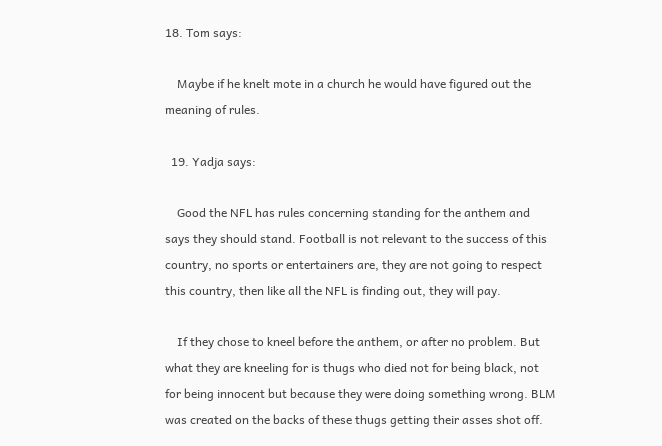18. Tom says:

    Maybe if he knelt mote in a church he would have figured out the meaning of rules.

  19. Yadja says:

    Good the NFL has rules concerning standing for the anthem and says they should stand. Football is not relevant to the success of this country, no sports or entertainers are, they are not going to respect this country, then like all the NFL is finding out, they will pay.

    If they chose to kneel before the anthem, or after no problem. But what they are kneeling for is thugs who died not for being black, not for being innocent but because they were doing something wrong. BLM was created on the backs of these thugs getting their asses shot off.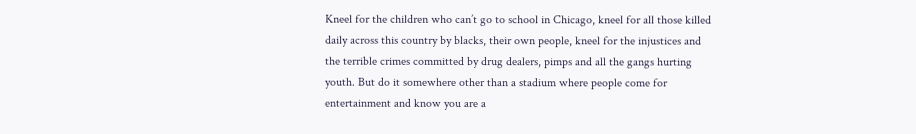Kneel for the children who can’t go to school in Chicago, kneel for all those killed daily across this country by blacks, their own people, kneel for the injustices and the terrible crimes committed by drug dealers, pimps and all the gangs hurting youth. But do it somewhere other than a stadium where people come for entertainment and know you are a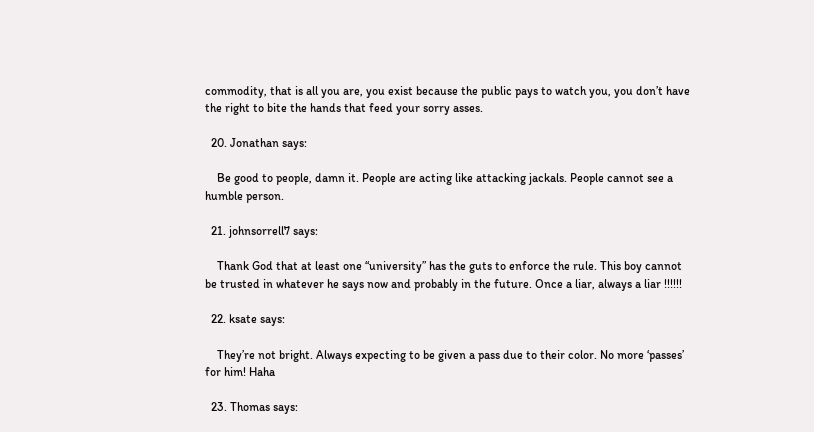commodity, that is all you are, you exist because the public pays to watch you, you don’t have the right to bite the hands that feed your sorry asses.

  20. Jonathan says:

    Be good to people, damn it. People are acting like attacking jackals. People cannot see a humble person.

  21. johnsorrell7 says:

    Thank God that at least one “university” has the guts to enforce the rule. This boy cannot be trusted in whatever he says now and probably in the future. Once a liar, always a liar !!!!!!

  22. ksate says:

    They’re not bright. Always expecting to be given a pass due to their color. No more ‘passes’ for him! Haha

  23. Thomas says: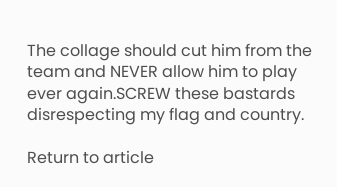The collage should cut him from the team and NEVER allow him to play ever again.SCREW these bastards disrespecting my flag and country.

Return to article